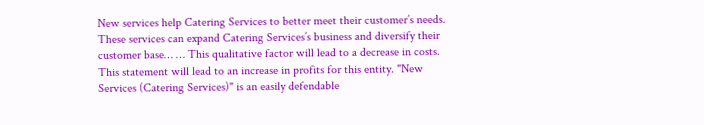New services help Catering Services to better meet their customer’s needs. These services can expand Catering Services’s business and diversify their customer base… … This qualitative factor will lead to a decrease in costs. This statement will lead to an increase in profits for this entity. "New Services (Catering Services)" is an easily defendable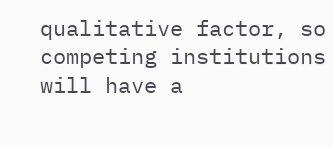qualitative factor, so competing institutions will have a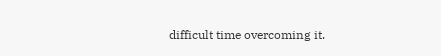difficult time overcoming it.